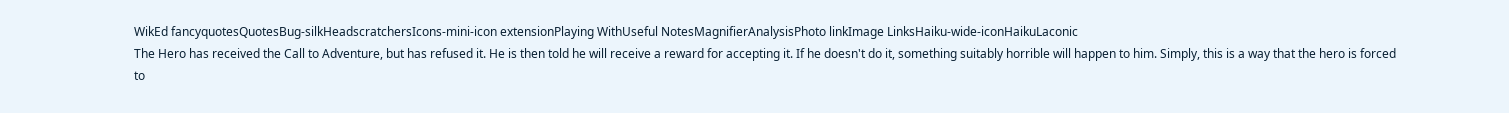WikEd fancyquotesQuotesBug-silkHeadscratchersIcons-mini-icon extensionPlaying WithUseful NotesMagnifierAnalysisPhoto linkImage LinksHaiku-wide-iconHaikuLaconic
The Hero has received the Call to Adventure, but has refused it. He is then told he will receive a reward for accepting it. If he doesn't do it, something suitably horrible will happen to him. Simply, this is a way that the hero is forced to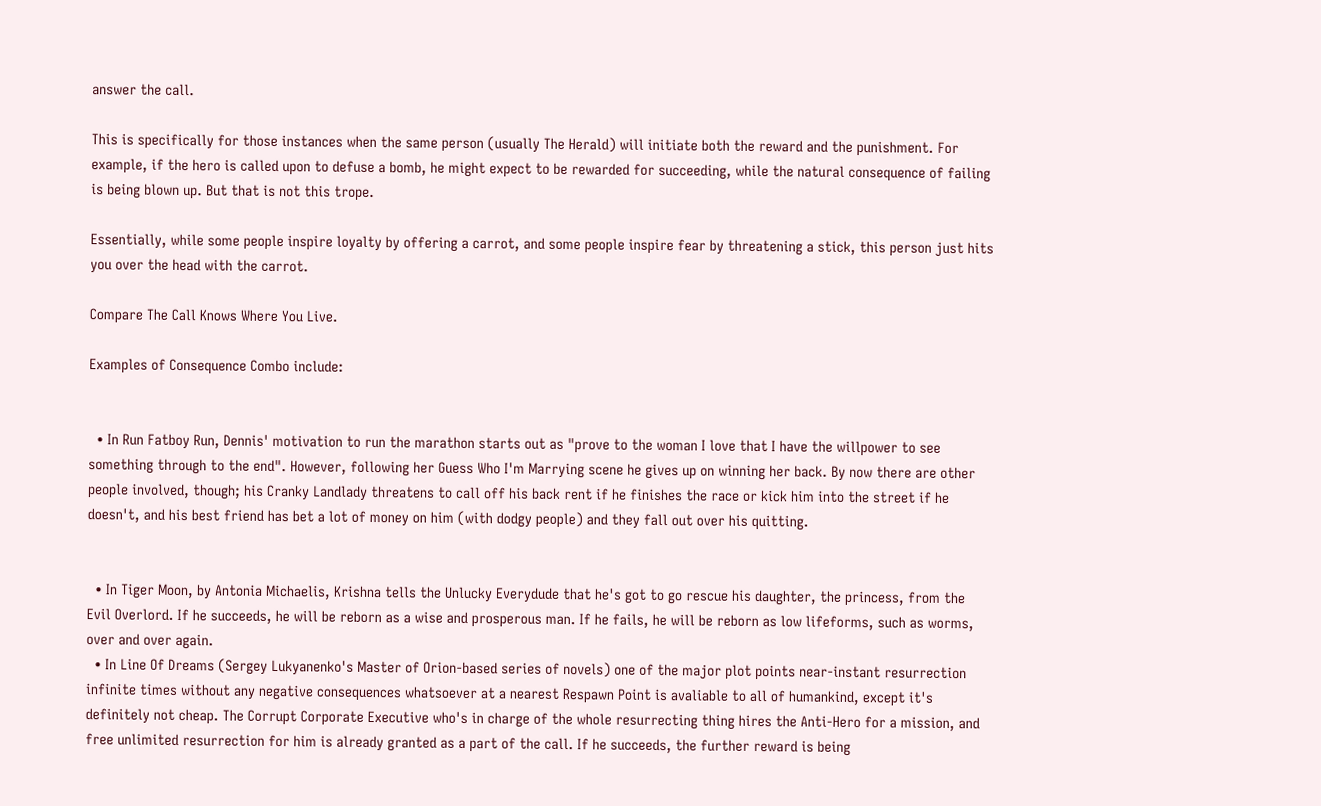answer the call.

This is specifically for those instances when the same person (usually The Herald) will initiate both the reward and the punishment. For example, if the hero is called upon to defuse a bomb, he might expect to be rewarded for succeeding, while the natural consequence of failing is being blown up. But that is not this trope.

Essentially, while some people inspire loyalty by offering a carrot, and some people inspire fear by threatening a stick, this person just hits you over the head with the carrot.

Compare The Call Knows Where You Live.

Examples of Consequence Combo include:


  • In Run Fatboy Run, Dennis' motivation to run the marathon starts out as "prove to the woman I love that I have the willpower to see something through to the end". However, following her Guess Who I'm Marrying scene he gives up on winning her back. By now there are other people involved, though; his Cranky Landlady threatens to call off his back rent if he finishes the race or kick him into the street if he doesn't, and his best friend has bet a lot of money on him (with dodgy people) and they fall out over his quitting.


  • In Tiger Moon, by Antonia Michaelis, Krishna tells the Unlucky Everydude that he's got to go rescue his daughter, the princess, from the Evil Overlord. If he succeeds, he will be reborn as a wise and prosperous man. If he fails, he will be reborn as low lifeforms, such as worms, over and over again.
  • In Line Of Dreams (Sergey Lukyanenko's Master of Orion-based series of novels) one of the major plot points near-instant resurrection infinite times without any negative consequences whatsoever at a nearest Respawn Point is avaliable to all of humankind, except it's definitely not cheap. The Corrupt Corporate Executive who's in charge of the whole resurrecting thing hires the Anti-Hero for a mission, and free unlimited resurrection for him is already granted as a part of the call. If he succeeds, the further reward is being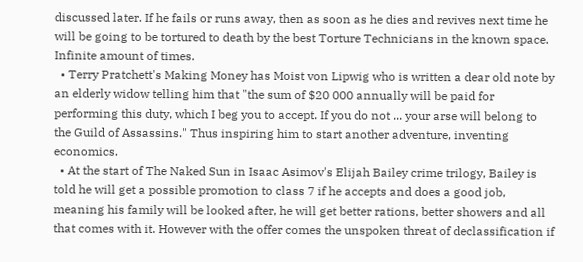discussed later. If he fails or runs away, then as soon as he dies and revives next time he will be going to be tortured to death by the best Torture Technicians in the known space. Infinite amount of times.
  • Terry Pratchett's Making Money has Moist von Lipwig who is written a dear old note by an elderly widow telling him that "the sum of $20 000 annually will be paid for performing this duty, which I beg you to accept. If you do not ... your arse will belong to the Guild of Assassins." Thus inspiring him to start another adventure, inventing economics.
  • At the start of The Naked Sun in Isaac Asimov's Elijah Bailey crime trilogy, Bailey is told he will get a possible promotion to class 7 if he accepts and does a good job, meaning his family will be looked after, he will get better rations, better showers and all that comes with it. However with the offer comes the unspoken threat of declassification if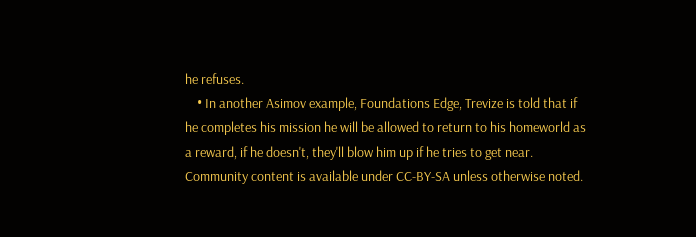he refuses.
    • In another Asimov example, Foundations Edge, Trevize is told that if he completes his mission he will be allowed to return to his homeworld as a reward, if he doesn't, they'll blow him up if he tries to get near.
Community content is available under CC-BY-SA unless otherwise noted.